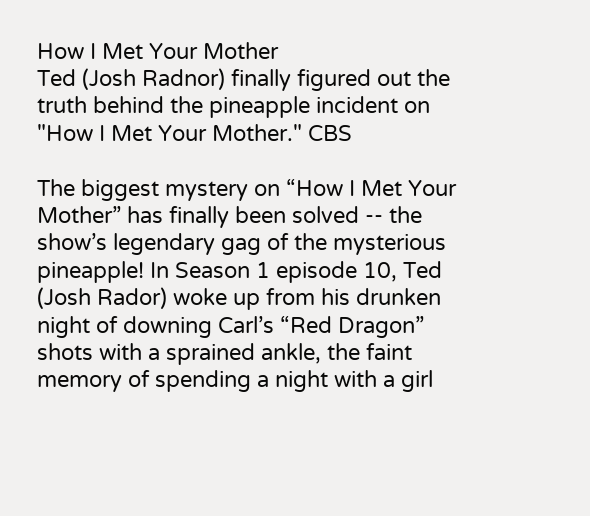How I Met Your Mother
Ted (Josh Radnor) finally figured out the truth behind the pineapple incident on "How I Met Your Mother." CBS

The biggest mystery on “How I Met Your Mother” has finally been solved -- the show’s legendary gag of the mysterious pineapple! In Season 1 episode 10, Ted (Josh Rador) woke up from his drunken night of downing Carl’s “Red Dragon” shots with a sprained ankle, the faint memory of spending a night with a girl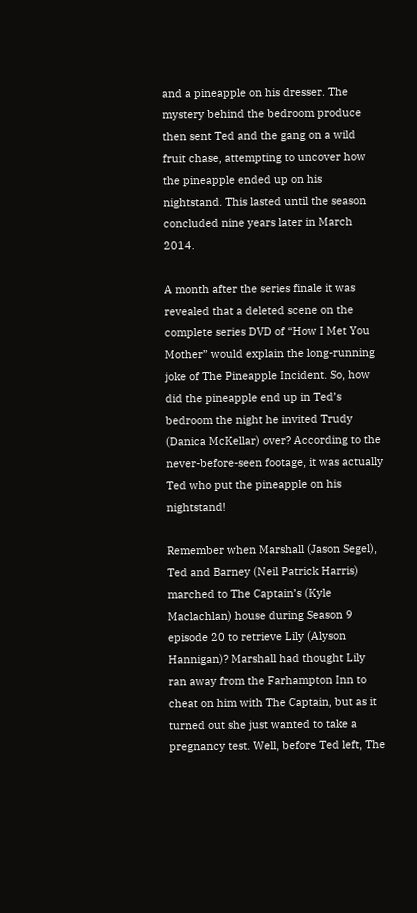and a pineapple on his dresser. The mystery behind the bedroom produce then sent Ted and the gang on a wild fruit chase, attempting to uncover how the pineapple ended up on his nightstand. This lasted until the season concluded nine years later in March 2014.

A month after the series finale it was revealed that a deleted scene on the complete series DVD of “How I Met You Mother” would explain the long-running joke of The Pineapple Incident. So, how did the pineapple end up in Ted’s bedroom the night he invited Trudy (Danica McKellar) over? According to the never-before-seen footage, it was actually Ted who put the pineapple on his nightstand!

Remember when Marshall (Jason Segel), Ted and Barney (Neil Patrick Harris) marched to The Captain’s (Kyle Maclachlan) house during Season 9 episode 20 to retrieve Lily (Alyson Hannigan)? Marshall had thought Lily ran away from the Farhampton Inn to cheat on him with The Captain, but as it turned out she just wanted to take a pregnancy test. Well, before Ted left, The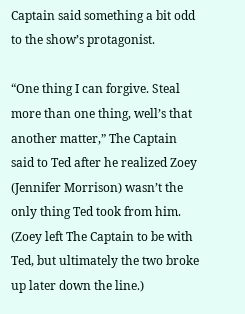Captain said something a bit odd to the show’s protagonist.

“One thing I can forgive. Steal more than one thing, well’s that another matter,” The Captain said to Ted after he realized Zoey (Jennifer Morrison) wasn’t the only thing Ted took from him. (Zoey left The Captain to be with Ted, but ultimately the two broke up later down the line.)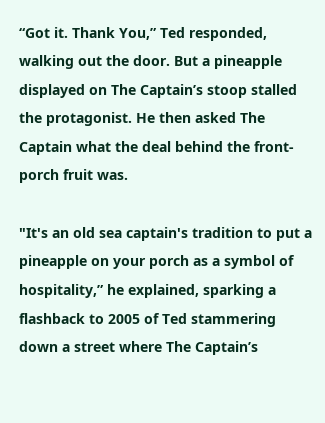“Got it. Thank You,” Ted responded, walking out the door. But a pineapple displayed on The Captain’s stoop stalled the protagonist. He then asked The Captain what the deal behind the front-porch fruit was.

"It's an old sea captain's tradition to put a pineapple on your porch as a symbol of hospitality,” he explained, sparking a flashback to 2005 of Ted stammering down a street where The Captain’s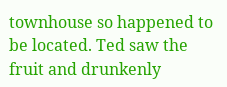townhouse so happened to be located. Ted saw the fruit and drunkenly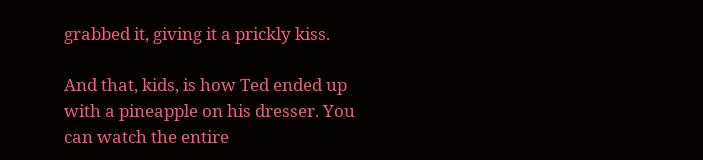grabbed it, giving it a prickly kiss.

And that, kids, is how Ted ended up with a pineapple on his dresser. You can watch the entire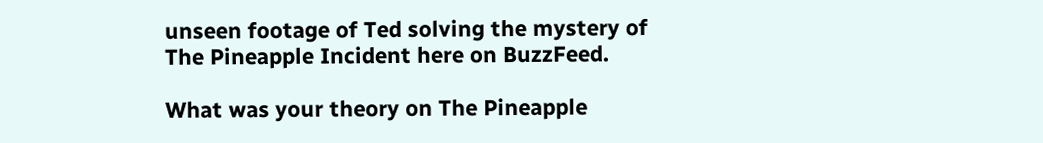unseen footage of Ted solving the mystery of The Pineapple Incident here on BuzzFeed.

What was your theory on The Pineapple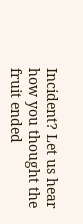Incident? Let us hear how you thought the fruit ended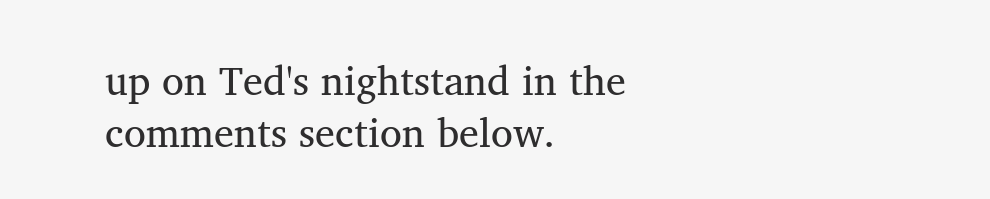up on Ted's nightstand in the comments section below.